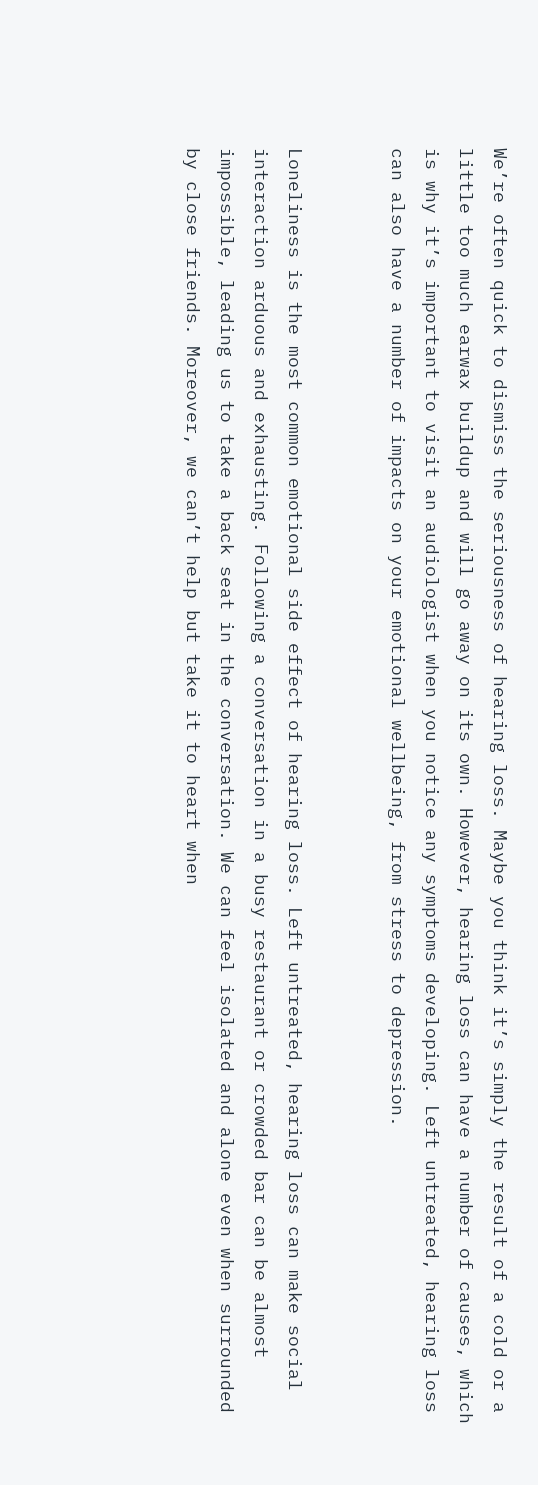We’re often quick to dismiss the seriousness of hearing loss. Maybe you think it’s simply the result of a cold or a little too much earwax buildup and will go away on its own. However, hearing loss can have a number of causes, which is why it’s important to visit an audiologist when you notice any symptoms developing. Left untreated, hearing loss can also have a number of impacts on your emotional wellbeing, from stress to depression.


Loneliness is the most common emotional side effect of hearing loss. Left untreated, hearing loss can make social interaction arduous and exhausting. Following a conversation in a busy restaurant or crowded bar can be almost impossible, leading us to take a back seat in the conversation. We can feel isolated and alone even when surrounded by close friends. Moreover, we can’t help but take it to heart when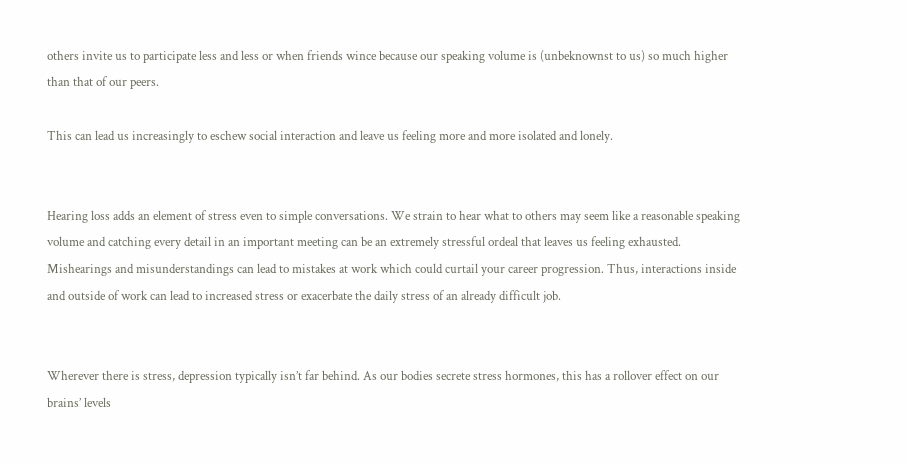others invite us to participate less and less or when friends wince because our speaking volume is (unbeknownst to us) so much higher than that of our peers.

This can lead us increasingly to eschew social interaction and leave us feeling more and more isolated and lonely.


Hearing loss adds an element of stress even to simple conversations. We strain to hear what to others may seem like a reasonable speaking volume and catching every detail in an important meeting can be an extremely stressful ordeal that leaves us feeling exhausted. Mishearings and misunderstandings can lead to mistakes at work which could curtail your career progression. Thus, interactions inside and outside of work can lead to increased stress or exacerbate the daily stress of an already difficult job.


Wherever there is stress, depression typically isn’t far behind. As our bodies secrete stress hormones, this has a rollover effect on our brains’ levels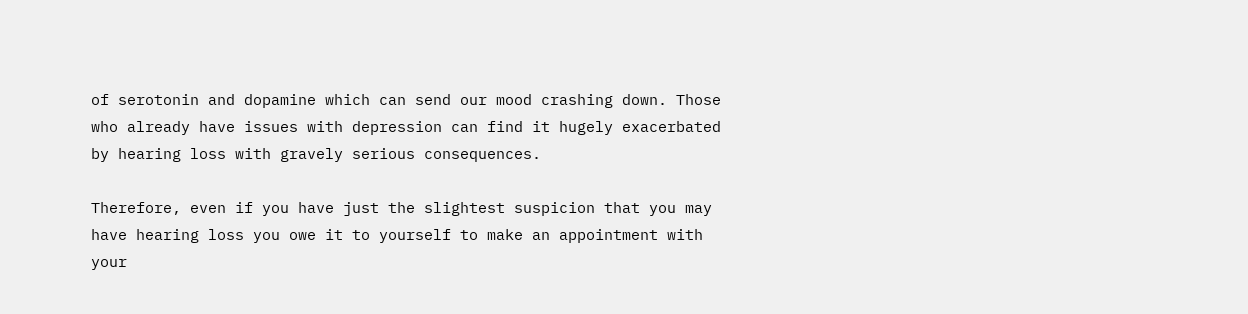of serotonin and dopamine which can send our mood crashing down. Those who already have issues with depression can find it hugely exacerbated by hearing loss with gravely serious consequences.

Therefore, even if you have just the slightest suspicion that you may have hearing loss you owe it to yourself to make an appointment with your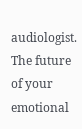audiologist. The future of your emotional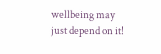wellbeing may just depend on it!